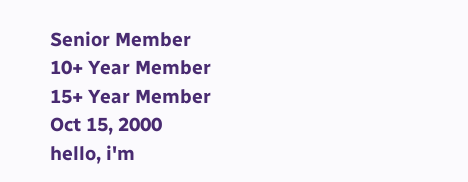Senior Member
10+ Year Member
15+ Year Member
Oct 15, 2000
hello, i'm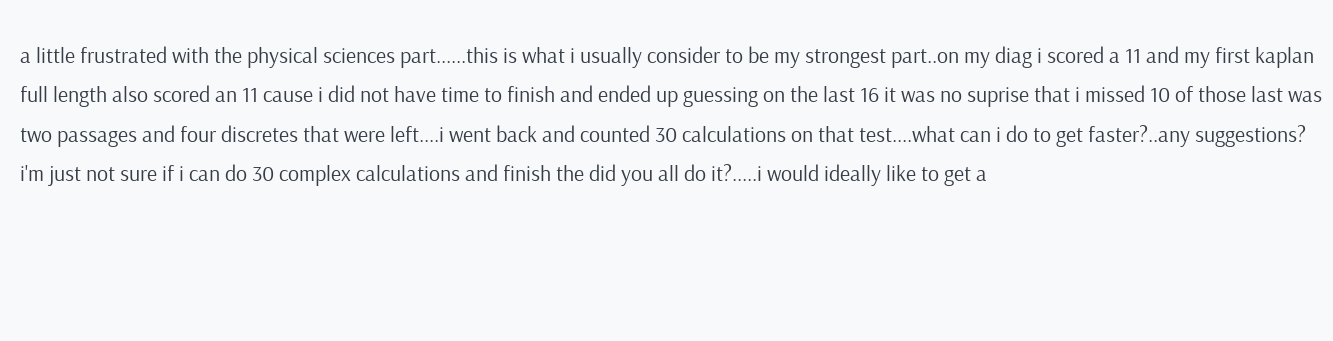a little frustrated with the physical sciences part......this is what i usually consider to be my strongest part..on my diag i scored a 11 and my first kaplan full length also scored an 11 cause i did not have time to finish and ended up guessing on the last 16 it was no suprise that i missed 10 of those last was two passages and four discretes that were left....i went back and counted 30 calculations on that test....what can i do to get faster?..any suggestions? i'm just not sure if i can do 30 complex calculations and finish the did you all do it?.....i would ideally like to get a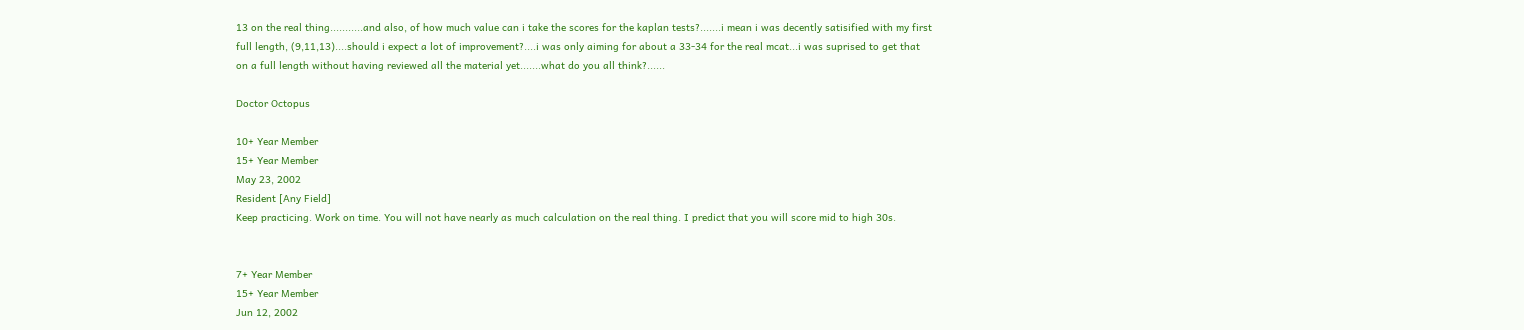13 on the real thing...........and also, of how much value can i take the scores for the kaplan tests?.......i mean i was decently satisified with my first full length, (9,11,13)....should i expect a lot of improvement?....i was only aiming for about a 33-34 for the real mcat...i was suprised to get that on a full length without having reviewed all the material yet.......what do you all think?......

Doctor Octopus

10+ Year Member
15+ Year Member
May 23, 2002
Resident [Any Field]
Keep practicing. Work on time. You will not have nearly as much calculation on the real thing. I predict that you will score mid to high 30s.


7+ Year Member
15+ Year Member
Jun 12, 2002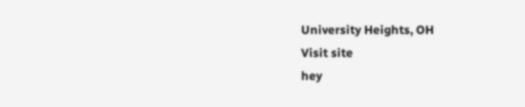University Heights, OH
Visit site
hey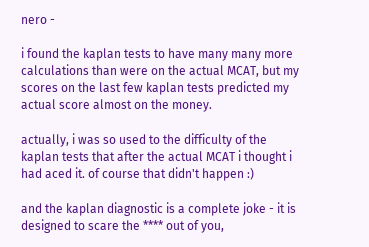nero -

i found the kaplan tests to have many many more calculations than were on the actual MCAT, but my scores on the last few kaplan tests predicted my actual score almost on the money.

actually, i was so used to the difficulty of the kaplan tests that after the actual MCAT i thought i had aced it. of course that didn't happen :)

and the kaplan diagnostic is a complete joke - it is designed to scare the **** out of you,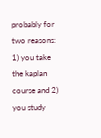probably for two reasons: 1) you take the kaplan course and 2) you study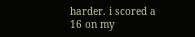harder. i scored a 16 on my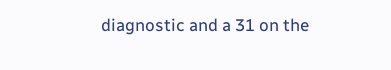diagnostic and a 31 on the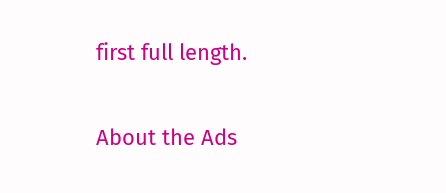first full length.

About the Ads